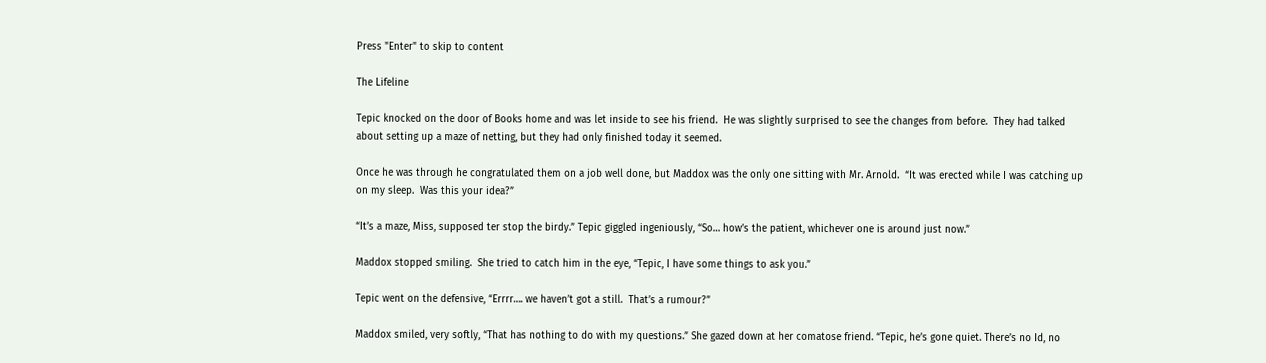Press "Enter" to skip to content

The Lifeline

Tepic knocked on the door of Books home and was let inside to see his friend.  He was slightly surprised to see the changes from before.  They had talked about setting up a maze of netting, but they had only finished today it seemed.

Once he was through he congratulated them on a job well done, but Maddox was the only one sitting with Mr. Arnold.  “It was erected while I was catching up on my sleep.  Was this your idea?”

“It’s a maze, Miss, supposed ter stop the birdy.” Tepic giggled ingeniously, “So… how’s the patient, whichever one is around just now.”

Maddox stopped smiling.  She tried to catch him in the eye, “Tepic, I have some things to ask you.”

Tepic went on the defensive, “Errrr…. we haven’t got a still.  That’s a rumour?”

Maddox smiled, very softly, “That has nothing to do with my questions.” She gazed down at her comatose friend. “Tepic, he’s gone quiet. There’s no Id, no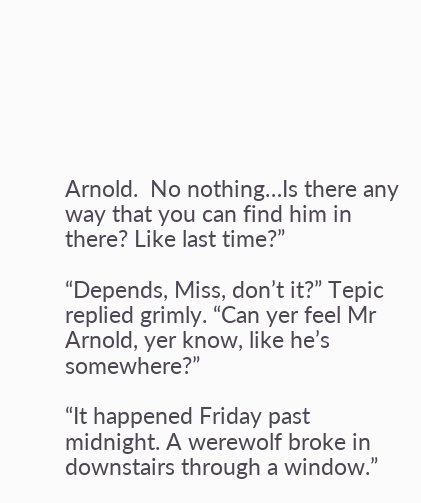Arnold.  No nothing…Is there any way that you can find him in there? Like last time?”

“Depends, Miss, don’t it?” Tepic replied grimly. “Can yer feel Mr Arnold, yer know, like he’s somewhere?”

“It happened Friday past midnight. A werewolf broke in downstairs through a window.”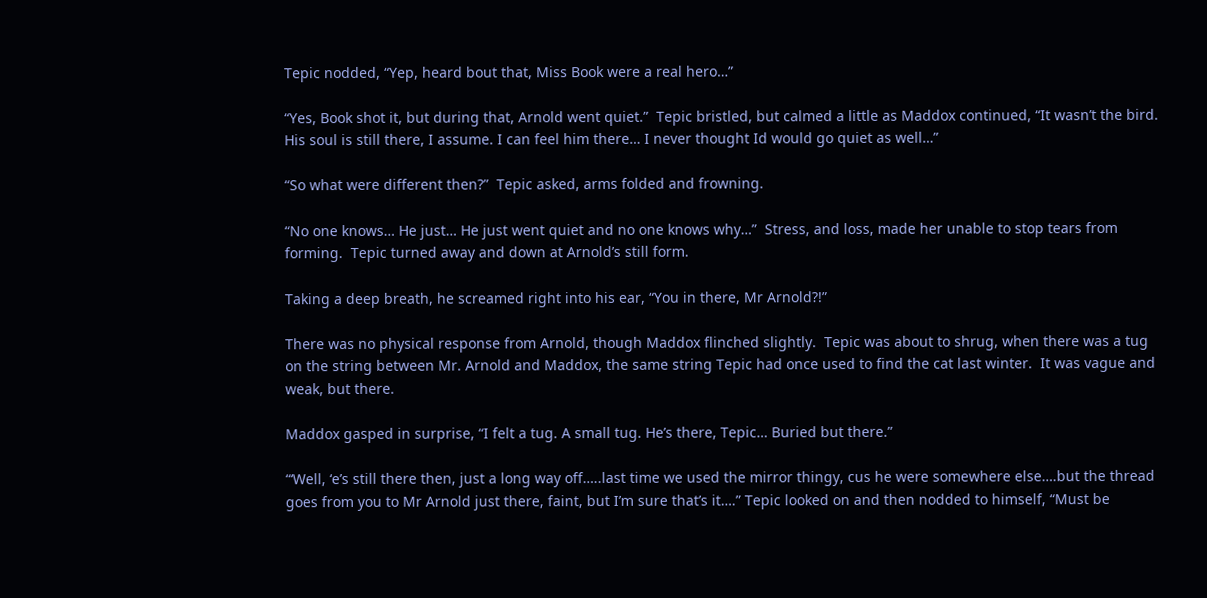Tepic nodded, “Yep, heard bout that, Miss Book were a real hero…”

“Yes, Book shot it, but during that, Arnold went quiet.”  Tepic bristled, but calmed a little as Maddox continued, “It wasn’t the bird.  His soul is still there, I assume. I can feel him there… I never thought Id would go quiet as well…”

“So what were different then?”  Tepic asked, arms folded and frowning.

“No one knows… He just… He just went quiet and no one knows why…”  Stress, and loss, made her unable to stop tears from forming.  Tepic turned away and down at Arnold’s still form.

Taking a deep breath, he screamed right into his ear, “You in there, Mr Arnold?!”

There was no physical response from Arnold, though Maddox flinched slightly.  Tepic was about to shrug, when there was a tug on the string between Mr. Arnold and Maddox, the same string Tepic had once used to find the cat last winter.  It was vague and weak, but there.

Maddox gasped in surprise, “I felt a tug. A small tug. He’s there, Tepic… Buried but there.”

“‘Well, ‘e’s still there then, just a long way off…..last time we used the mirror thingy, cus he were somewhere else….but the thread goes from you to Mr Arnold just there, faint, but I’m sure that’s it….” Tepic looked on and then nodded to himself, “Must be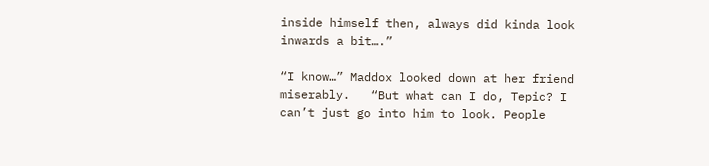inside himself then, always did kinda look inwards a bit….”

“I know…” Maddox looked down at her friend miserably.   “But what can I do, Tepic? I can’t just go into him to look. People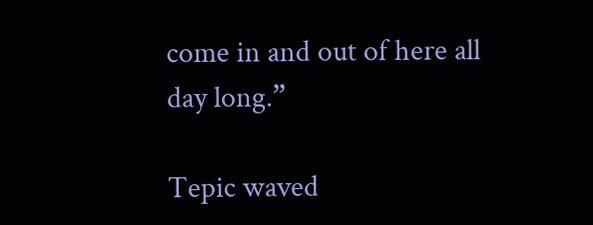come in and out of here all day long.”

Tepic waved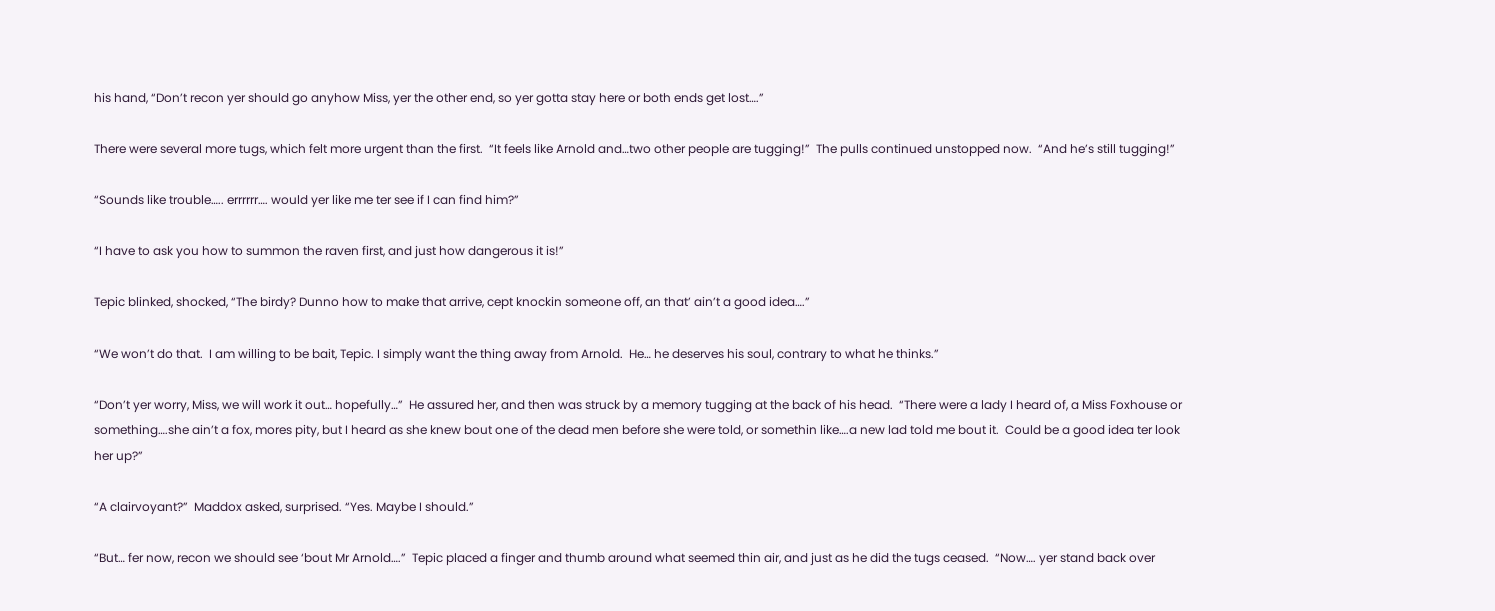his hand, “Don’t recon yer should go anyhow Miss, yer the other end, so yer gotta stay here or both ends get lost….”

There were several more tugs, which felt more urgent than the first.  “It feels like Arnold and…two other people are tugging!”  The pulls continued unstopped now.  “And he’s still tugging!”

“Sounds like trouble….. errrrrr…. would yer like me ter see if I can find him?”

“I have to ask you how to summon the raven first, and just how dangerous it is!”

Tepic blinked, shocked, “The birdy? Dunno how to make that arrive, cept knockin someone off, an that’ ain’t a good idea….”

“We won’t do that.  I am willing to be bait, Tepic. I simply want the thing away from Arnold.  He… he deserves his soul, contrary to what he thinks.”

“Don’t yer worry, Miss, we will work it out… hopefully…”  He assured her, and then was struck by a memory tugging at the back of his head.  “There were a lady I heard of, a Miss Foxhouse or something….she ain’t a fox, mores pity, but I heard as she knew bout one of the dead men before she were told, or somethin like….a new lad told me bout it.  Could be a good idea ter look her up?”

“A clairvoyant?”  Maddox asked, surprised. “Yes. Maybe I should.”

“But… fer now, recon we should see ‘bout Mr Arnold….”  Tepic placed a finger and thumb around what seemed thin air, and just as he did the tugs ceased.  “Now…. yer stand back over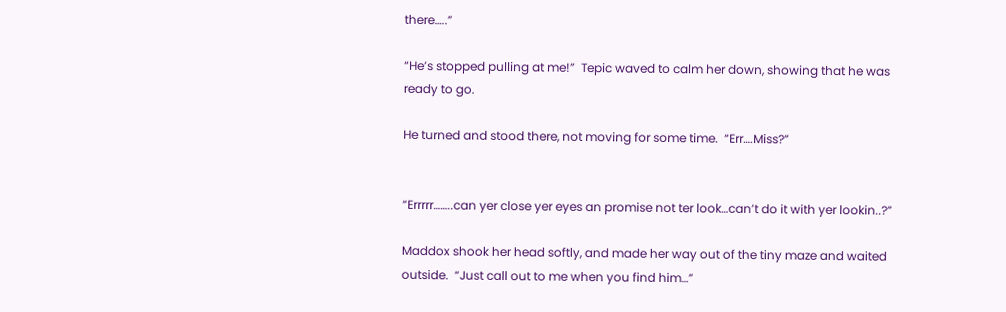there…..”

“He’s stopped pulling at me!”  Tepic waved to calm her down, showing that he was ready to go.

He turned and stood there, not moving for some time.  “Err….Miss?”


“Errrrr……..can yer close yer eyes an promise not ter look…can’t do it with yer lookin..?”

Maddox shook her head softly, and made her way out of the tiny maze and waited outside.  “Just call out to me when you find him…”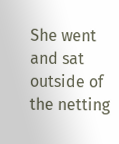She went and sat outside of the netting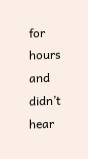for hours and didn’t hear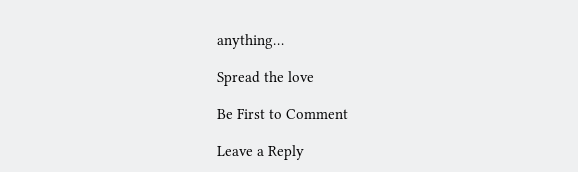anything…

Spread the love

Be First to Comment

Leave a Reply